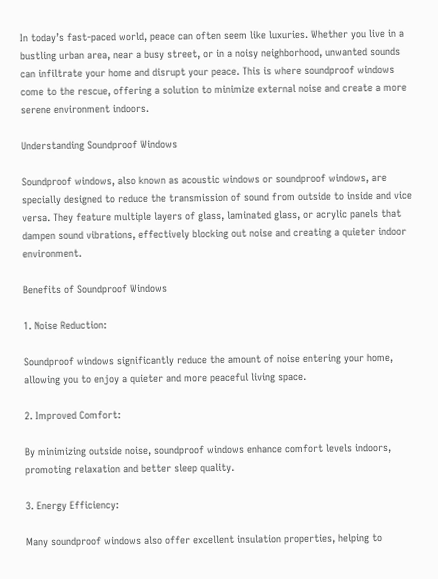In today’s fast-paced world, peace can often seem like luxuries. Whether you live in a bustling urban area, near a busy street, or in a noisy neighborhood, unwanted sounds can infiltrate your home and disrupt your peace. This is where soundproof windows come to the rescue, offering a solution to minimize external noise and create a more serene environment indoors.

Understanding Soundproof Windows

Soundproof windows, also known as acoustic windows or soundproof windows, are specially designed to reduce the transmission of sound from outside to inside and vice versa. They feature multiple layers of glass, laminated glass, or acrylic panels that dampen sound vibrations, effectively blocking out noise and creating a quieter indoor environment.

Benefits of Soundproof Windows

1. Noise Reduction:

Soundproof windows significantly reduce the amount of noise entering your home, allowing you to enjoy a quieter and more peaceful living space.

2. Improved Comfort:

By minimizing outside noise, soundproof windows enhance comfort levels indoors, promoting relaxation and better sleep quality.

3. Energy Efficiency:

Many soundproof windows also offer excellent insulation properties, helping to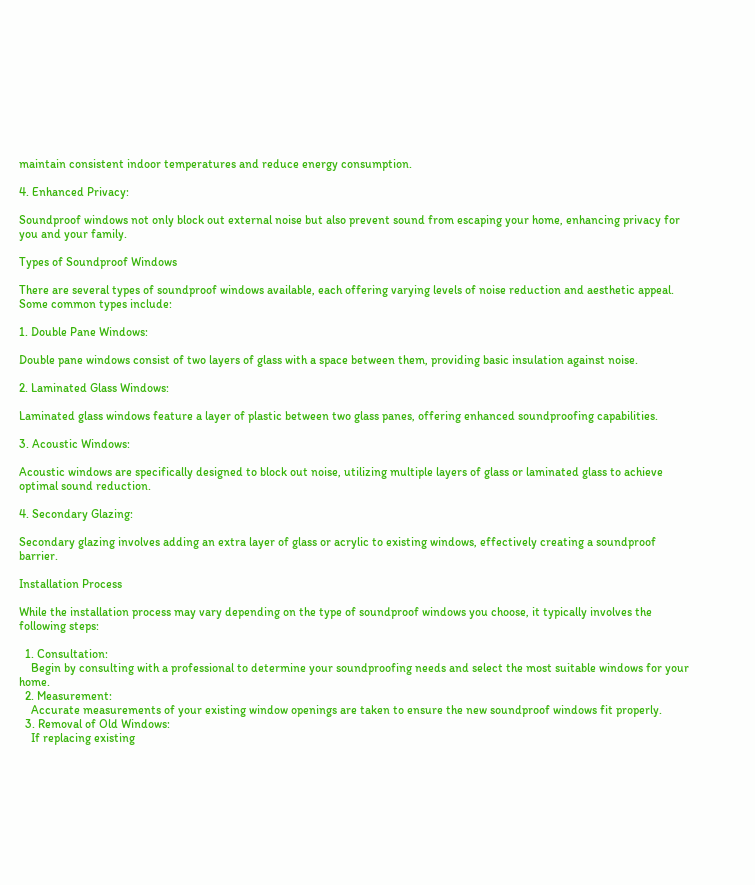maintain consistent indoor temperatures and reduce energy consumption.

4. Enhanced Privacy:

Soundproof windows not only block out external noise but also prevent sound from escaping your home, enhancing privacy for you and your family.

Types of Soundproof Windows

There are several types of soundproof windows available, each offering varying levels of noise reduction and aesthetic appeal. Some common types include:

1. Double Pane Windows:

Double pane windows consist of two layers of glass with a space between them, providing basic insulation against noise.

2. Laminated Glass Windows:

Laminated glass windows feature a layer of plastic between two glass panes, offering enhanced soundproofing capabilities.

3. Acoustic Windows:

Acoustic windows are specifically designed to block out noise, utilizing multiple layers of glass or laminated glass to achieve optimal sound reduction.

4. Secondary Glazing:

Secondary glazing involves adding an extra layer of glass or acrylic to existing windows, effectively creating a soundproof barrier.

Installation Process

While the installation process may vary depending on the type of soundproof windows you choose, it typically involves the following steps:

  1. Consultation:
    Begin by consulting with a professional to determine your soundproofing needs and select the most suitable windows for your home.
  2. Measurement:
    Accurate measurements of your existing window openings are taken to ensure the new soundproof windows fit properly.
  3. Removal of Old Windows:
    If replacing existing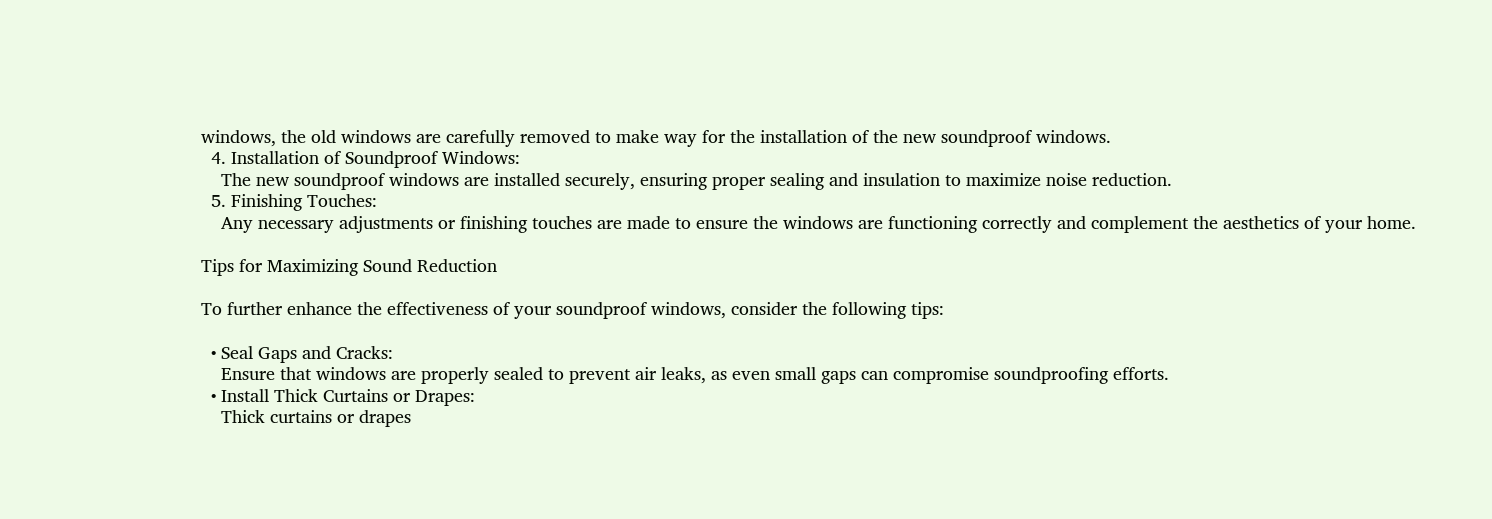windows, the old windows are carefully removed to make way for the installation of the new soundproof windows.
  4. Installation of Soundproof Windows:
    The new soundproof windows are installed securely, ensuring proper sealing and insulation to maximize noise reduction.
  5. Finishing Touches:
    Any necessary adjustments or finishing touches are made to ensure the windows are functioning correctly and complement the aesthetics of your home.

Tips for Maximizing Sound Reduction

To further enhance the effectiveness of your soundproof windows, consider the following tips:

  • Seal Gaps and Cracks:
    Ensure that windows are properly sealed to prevent air leaks, as even small gaps can compromise soundproofing efforts.
  • Install Thick Curtains or Drapes:
    Thick curtains or drapes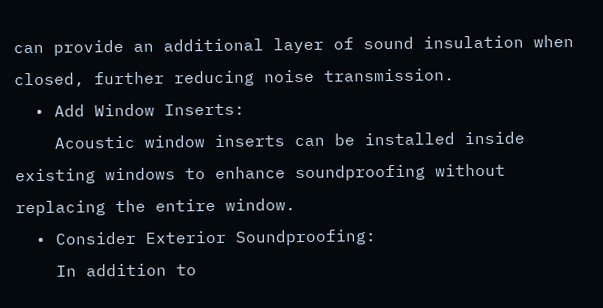can provide an additional layer of sound insulation when closed, further reducing noise transmission.
  • Add Window Inserts:
    Acoustic window inserts can be installed inside existing windows to enhance soundproofing without replacing the entire window.
  • Consider Exterior Soundproofing:
    In addition to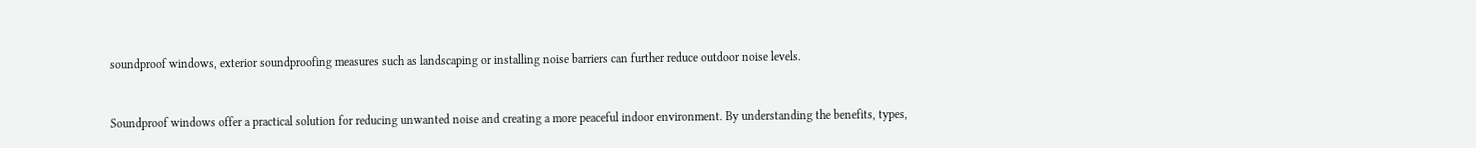soundproof windows, exterior soundproofing measures such as landscaping or installing noise barriers can further reduce outdoor noise levels.


Soundproof windows offer a practical solution for reducing unwanted noise and creating a more peaceful indoor environment. By understanding the benefits, types,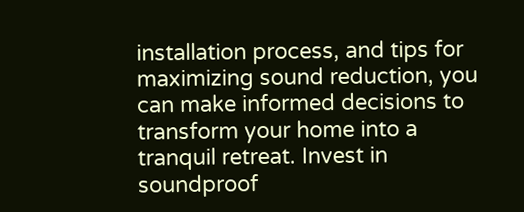installation process, and tips for maximizing sound reduction, you can make informed decisions to transform your home into a tranquil retreat. Invest in soundproof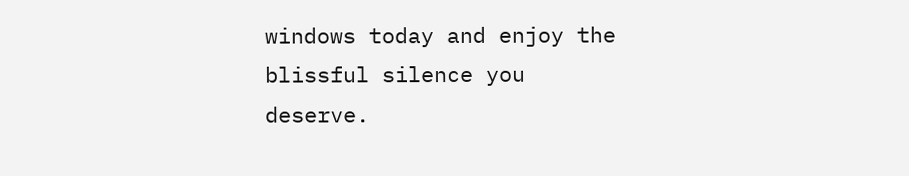windows today and enjoy the blissful silence you deserve.